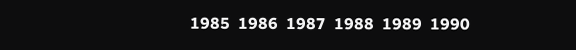1985  1986  1987  1988  1989  1990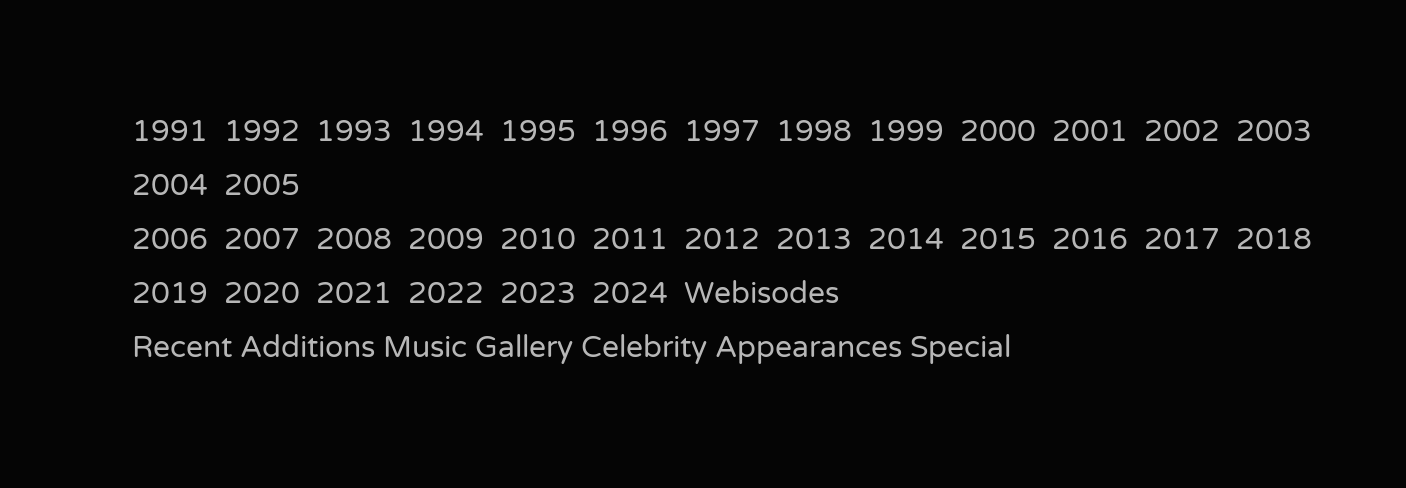1991  1992  1993  1994  1995  1996  1997  1998  1999  2000  2001  2002  2003  2004  2005
2006  2007  2008  2009  2010  2011  2012  2013  2014  2015  2016  2017  2018  2019  2020  2021  2022  2023  2024  Webisodes
Recent Additions Music Gallery Celebrity Appearances Special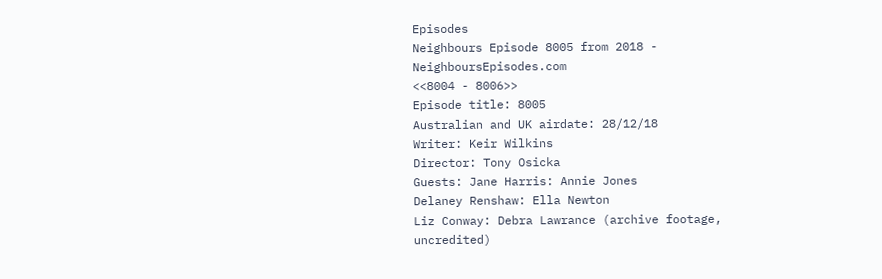Episodes
Neighbours Episode 8005 from 2018 - NeighboursEpisodes.com
<<8004 - 8006>>
Episode title: 8005
Australian and UK airdate: 28/12/18
Writer: Keir Wilkins
Director: Tony Osicka
Guests: Jane Harris: Annie Jones
Delaney Renshaw: Ella Newton
Liz Conway: Debra Lawrance (archive footage, uncredited)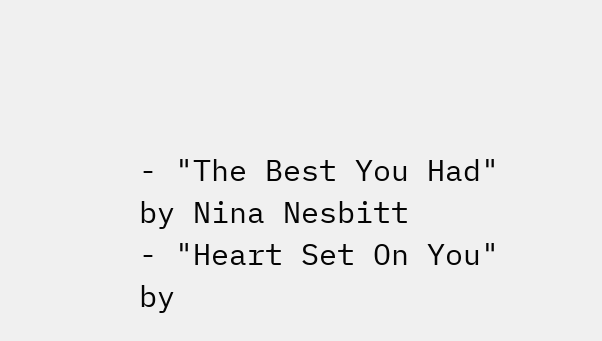- "The Best You Had" by Nina Nesbitt
- "Heart Set On You" by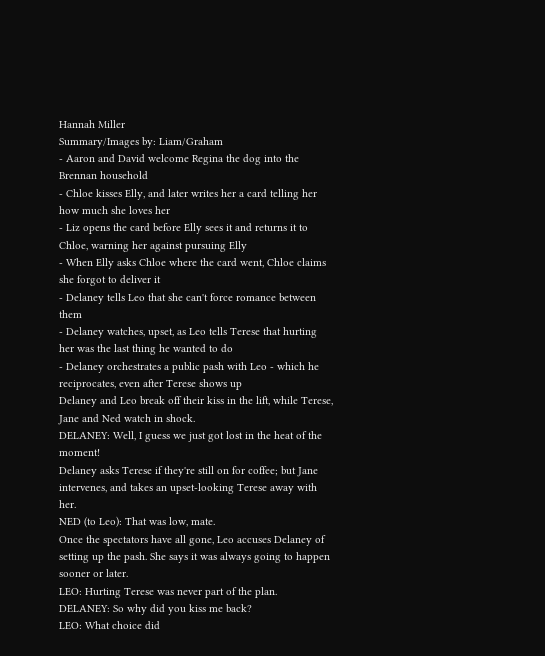Hannah Miller
Summary/Images by: Liam/Graham
- Aaron and David welcome Regina the dog into the Brennan household
- Chloe kisses Elly, and later writes her a card telling her how much she loves her
- Liz opens the card before Elly sees it and returns it to Chloe, warning her against pursuing Elly
- When Elly asks Chloe where the card went, Chloe claims she forgot to deliver it
- Delaney tells Leo that she can't force romance between them
- Delaney watches, upset, as Leo tells Terese that hurting her was the last thing he wanted to do
- Delaney orchestrates a public pash with Leo - which he reciprocates, even after Terese shows up
Delaney and Leo break off their kiss in the lift, while Terese, Jane and Ned watch in shock.
DELANEY: Well, I guess we just got lost in the heat of the moment!
Delaney asks Terese if they're still on for coffee; but Jane intervenes, and takes an upset-looking Terese away with her.
NED (to Leo): That was low, mate.
Once the spectators have all gone, Leo accuses Delaney of setting up the pash. She says it was always going to happen sooner or later.
LEO: Hurting Terese was never part of the plan.
DELANEY: So why did you kiss me back?
LEO: What choice did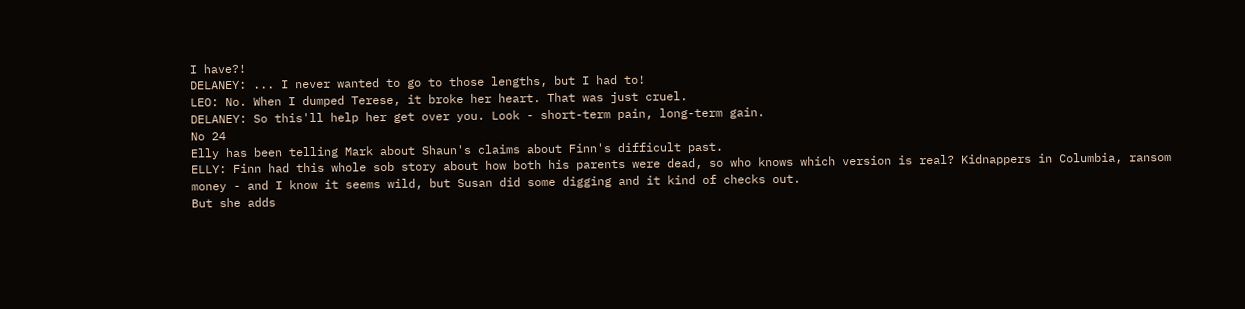I have?!
DELANEY: ... I never wanted to go to those lengths, but I had to!
LEO: No. When I dumped Terese, it broke her heart. That was just cruel.
DELANEY: So this'll help her get over you. Look - short-term pain, long-term gain.
No 24
Elly has been telling Mark about Shaun's claims about Finn's difficult past.
ELLY: Finn had this whole sob story about how both his parents were dead, so who knows which version is real? Kidnappers in Columbia, ransom money - and I know it seems wild, but Susan did some digging and it kind of checks out.
But she adds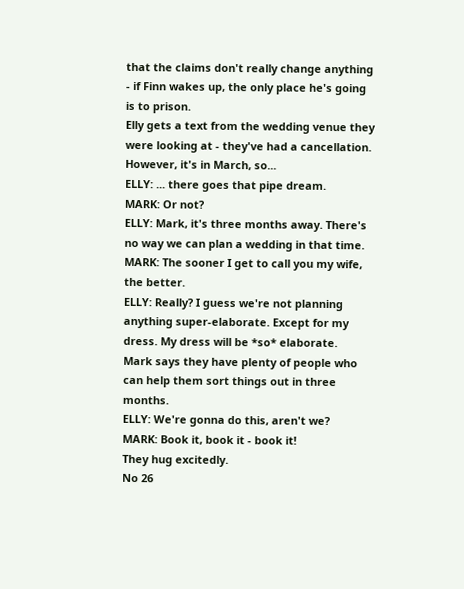that the claims don't really change anything - if Finn wakes up, the only place he's going is to prison.
Elly gets a text from the wedding venue they were looking at - they've had a cancellation. However, it's in March, so...
ELLY: ... there goes that pipe dream.
MARK: Or not?
ELLY: Mark, it's three months away. There's no way we can plan a wedding in that time.
MARK: The sooner I get to call you my wife, the better.
ELLY: Really? I guess we're not planning anything super-elaborate. Except for my dress. My dress will be *so* elaborate.
Mark says they have plenty of people who can help them sort things out in three months.
ELLY: We're gonna do this, aren't we?
MARK: Book it, book it - book it!
They hug excitedly.
No 26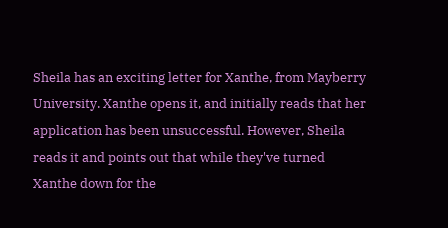Sheila has an exciting letter for Xanthe, from Mayberry University. Xanthe opens it, and initially reads that her application has been unsuccessful. However, Sheila reads it and points out that while they've turned Xanthe down for the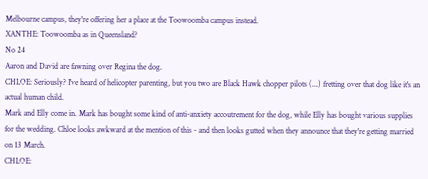Melbourne campus, they're offering her a place at the Toowoomba campus instead.
XANTHE: Toowoomba as in Queensland?
No 24
Aaron and David are fawning over Regina the dog.
CHLOE: Seriously? I've heard of helicopter parenting, but you two are Black Hawk chopper pilots (...) fretting over that dog like it's an actual human child.
Mark and Elly come in. Mark has bought some kind of anti-anxiety accoutrement for the dog, while Elly has bought various supplies for the wedding. Chloe looks awkward at the mention of this - and then looks gutted when they announce that they're getting married on 13 March.
CHLOE: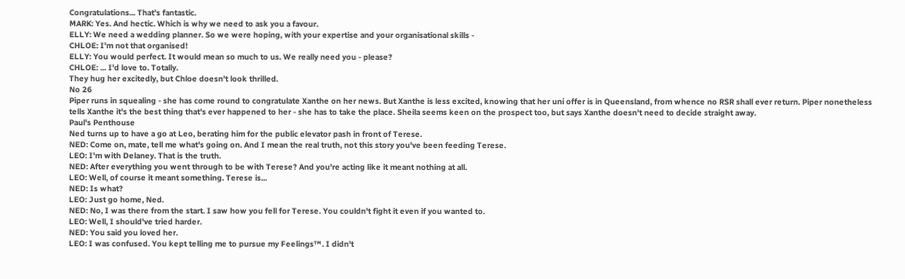Congratulations... That's fantastic.
MARK: Yes. And hectic. Which is why we need to ask you a favour.
ELLY: We need a wedding planner. So we were hoping, with your expertise and your organisational skills -
CHLOE: I'm not that organised!
ELLY: You would perfect. It would mean so much to us. We really need you - please?
CHLOE: ... I'd love to. Totally.
They hug her excitedly, but Chloe doesn't look thrilled.
No 26
Piper runs in squealing - she has come round to congratulate Xanthe on her news. But Xanthe is less excited, knowing that her uni offer is in Queensland, from whence no RSR shall ever return. Piper nonetheless tells Xanthe it's the best thing that's ever happened to her - she has to take the place. Sheila seems keen on the prospect too, but says Xanthe doesn't need to decide straight away.
Paul's Penthouse
Ned turns up to have a go at Leo, berating him for the public elevator pash in front of Terese.
NED: Come on, mate, tell me what's going on. And I mean the real truth, not this story you've been feeding Terese.
LEO: I'm with Delaney. That is the truth.
NED: After everything you went through to be with Terese? And you're acting like it meant nothing at all.
LEO: Well, of course it meant something. Terese is...
NED: Is what?
LEO: Just go home, Ned.
NED: No, I was there from the start. I saw how you fell for Terese. You couldn't fight it even if you wanted to.
LEO: Well, I should've tried harder.
NED: You said you loved her.
LEO: I was confused. You kept telling me to pursue my Feelings™. I didn't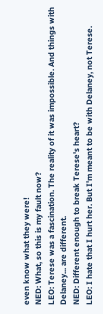even know what they were!
NED: What, so this is my fault now?
LEO: Terese was a fascination. The reality of it was impossible. And things with Delaney... are different.
NED: Different enough to break Terese's heart?
LEO: I hate that I hurt her. But I'm meant to be with Delaney, not Terese.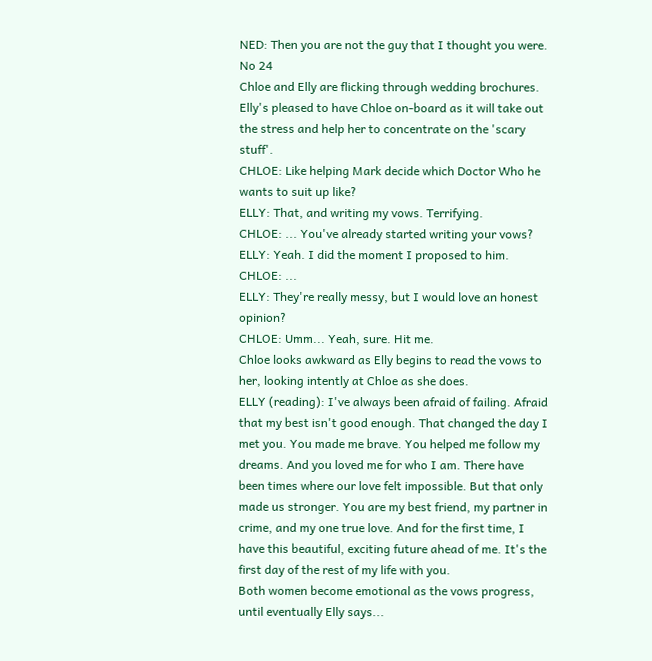NED: Then you are not the guy that I thought you were.
No 24
Chloe and Elly are flicking through wedding brochures. Elly's pleased to have Chloe on-board as it will take out the stress and help her to concentrate on the 'scary stuff'.
CHLOE: Like helping Mark decide which Doctor Who he wants to suit up like?
ELLY: That, and writing my vows. Terrifying.
CHLOE: ... You've already started writing your vows?
ELLY: Yeah. I did the moment I proposed to him.
CHLOE: ...
ELLY: They're really messy, but I would love an honest opinion?
CHLOE: Umm... Yeah, sure. Hit me.
Chloe looks awkward as Elly begins to read the vows to her, looking intently at Chloe as she does.
ELLY (reading): I've always been afraid of failing. Afraid that my best isn't good enough. That changed the day I met you. You made me brave. You helped me follow my dreams. And you loved me for who I am. There have been times where our love felt impossible. But that only made us stronger. You are my best friend, my partner in crime, and my one true love. And for the first time, I have this beautiful, exciting future ahead of me. It's the first day of the rest of my life with you.
Both women become emotional as the vows progress, until eventually Elly says...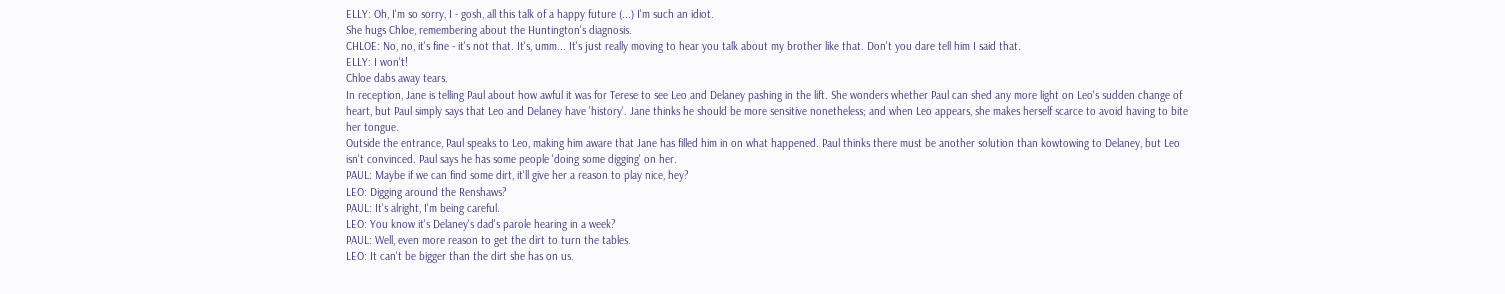ELLY: Oh, I'm so sorry, I - gosh, all this talk of a happy future (...) I'm such an idiot.
She hugs Chloe, remembering about the Huntington's diagnosis.
CHLOE: No, no, it's fine - it's not that. It's, umm... It's just really moving to hear you talk about my brother like that. Don't you dare tell him I said that.
ELLY: I won't!
Chloe dabs away tears.
In reception, Jane is telling Paul about how awful it was for Terese to see Leo and Delaney pashing in the lift. She wonders whether Paul can shed any more light on Leo's sudden change of heart, but Paul simply says that Leo and Delaney have 'history'. Jane thinks he should be more sensitive nonetheless; and when Leo appears, she makes herself scarce to avoid having to bite her tongue.
Outside the entrance, Paul speaks to Leo, making him aware that Jane has filled him in on what happened. Paul thinks there must be another solution than kowtowing to Delaney, but Leo isn't convinced. Paul says he has some people 'doing some digging' on her.
PAUL: Maybe if we can find some dirt, it'll give her a reason to play nice, hey?
LEO: Digging around the Renshaws?
PAUL: It's alright, I'm being careful.
LEO: You know it's Delaney's dad's parole hearing in a week?
PAUL: Well, even more reason to get the dirt to turn the tables.
LEO: It can't be bigger than the dirt she has on us.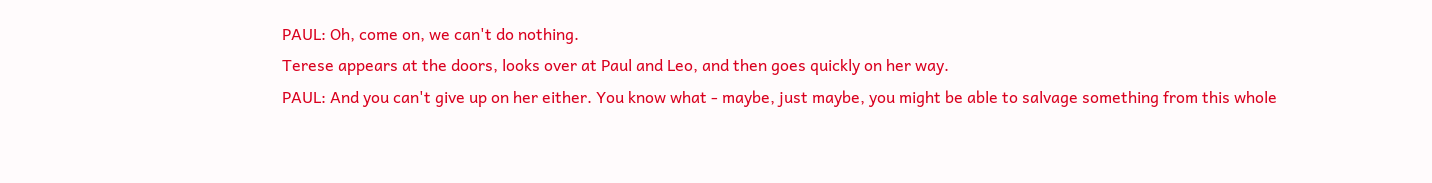PAUL: Oh, come on, we can't do nothing.
Terese appears at the doors, looks over at Paul and Leo, and then goes quickly on her way.
PAUL: And you can't give up on her either. You know what - maybe, just maybe, you might be able to salvage something from this whole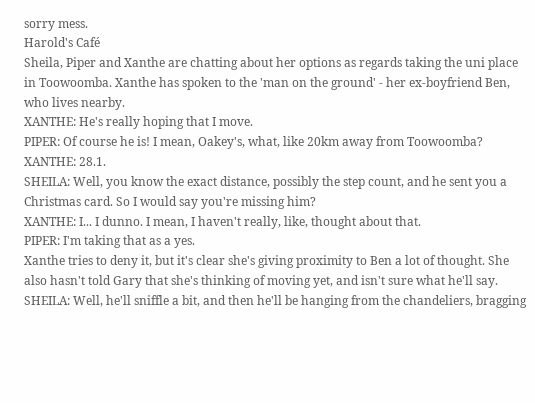sorry mess.
Harold's Café
Sheila, Piper and Xanthe are chatting about her options as regards taking the uni place in Toowoomba. Xanthe has spoken to the 'man on the ground' - her ex-boyfriend Ben, who lives nearby.
XANTHE: He's really hoping that I move.
PIPER: Of course he is! I mean, Oakey's, what, like 20km away from Toowoomba?
XANTHE: 28.1.
SHEILA: Well, you know the exact distance, possibly the step count, and he sent you a Christmas card. So I would say you're missing him?
XANTHE: I... I dunno. I mean, I haven't really, like, thought about that.
PIPER: I'm taking that as a yes.
Xanthe tries to deny it, but it's clear she's giving proximity to Ben a lot of thought. She also hasn't told Gary that she's thinking of moving yet, and isn't sure what he'll say.
SHEILA: Well, he'll sniffle a bit, and then he'll be hanging from the chandeliers, bragging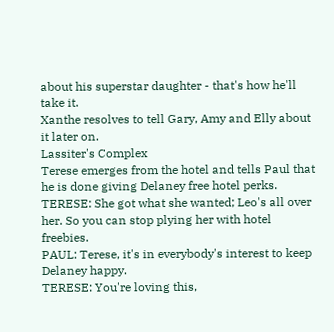about his superstar daughter - that's how he'll take it.
Xanthe resolves to tell Gary, Amy and Elly about it later on.
Lassiter's Complex
Terese emerges from the hotel and tells Paul that he is done giving Delaney free hotel perks.
TERESE: She got what she wanted; Leo's all over her. So you can stop plying her with hotel freebies.
PAUL: Terese, it's in everybody's interest to keep Delaney happy.
TERESE: You're loving this,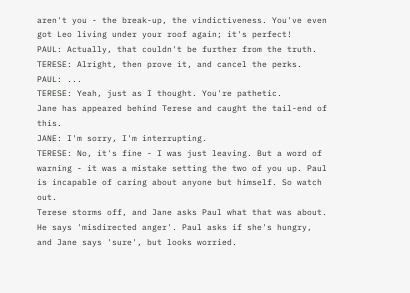aren't you - the break-up, the vindictiveness. You've even got Leo living under your roof again; it's perfect!
PAUL: Actually, that couldn't be further from the truth.
TERESE: Alright, then prove it, and cancel the perks.
PAUL: ...
TERESE: Yeah, just as I thought. You're pathetic.
Jane has appeared behind Terese and caught the tail-end of this.
JANE: I'm sorry, I'm interrupting.
TERESE: No, it's fine - I was just leaving. But a word of warning - it was a mistake setting the two of you up. Paul is incapable of caring about anyone but himself. So watch out.
Terese storms off, and Jane asks Paul what that was about. He says 'misdirected anger'. Paul asks if she's hungry, and Jane says 'sure', but looks worried.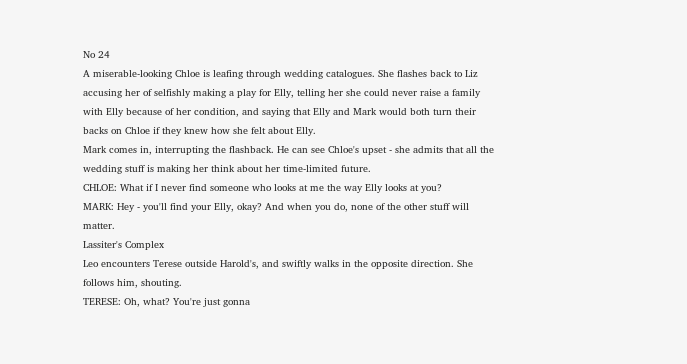No 24
A miserable-looking Chloe is leafing through wedding catalogues. She flashes back to Liz accusing her of selfishly making a play for Elly, telling her she could never raise a family with Elly because of her condition, and saying that Elly and Mark would both turn their backs on Chloe if they knew how she felt about Elly.
Mark comes in, interrupting the flashback. He can see Chloe's upset - she admits that all the wedding stuff is making her think about her time-limited future.
CHLOE: What if I never find someone who looks at me the way Elly looks at you?
MARK: Hey - you'll find your Elly, okay? And when you do, none of the other stuff will matter.
Lassiter's Complex
Leo encounters Terese outside Harold's, and swiftly walks in the opposite direction. She follows him, shouting.
TERESE: Oh, what? You're just gonna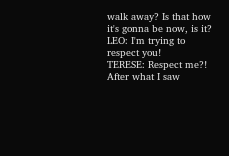walk away? Is that how it's gonna be now, is it?
LEO: I'm trying to respect you!
TERESE: Respect me?! After what I saw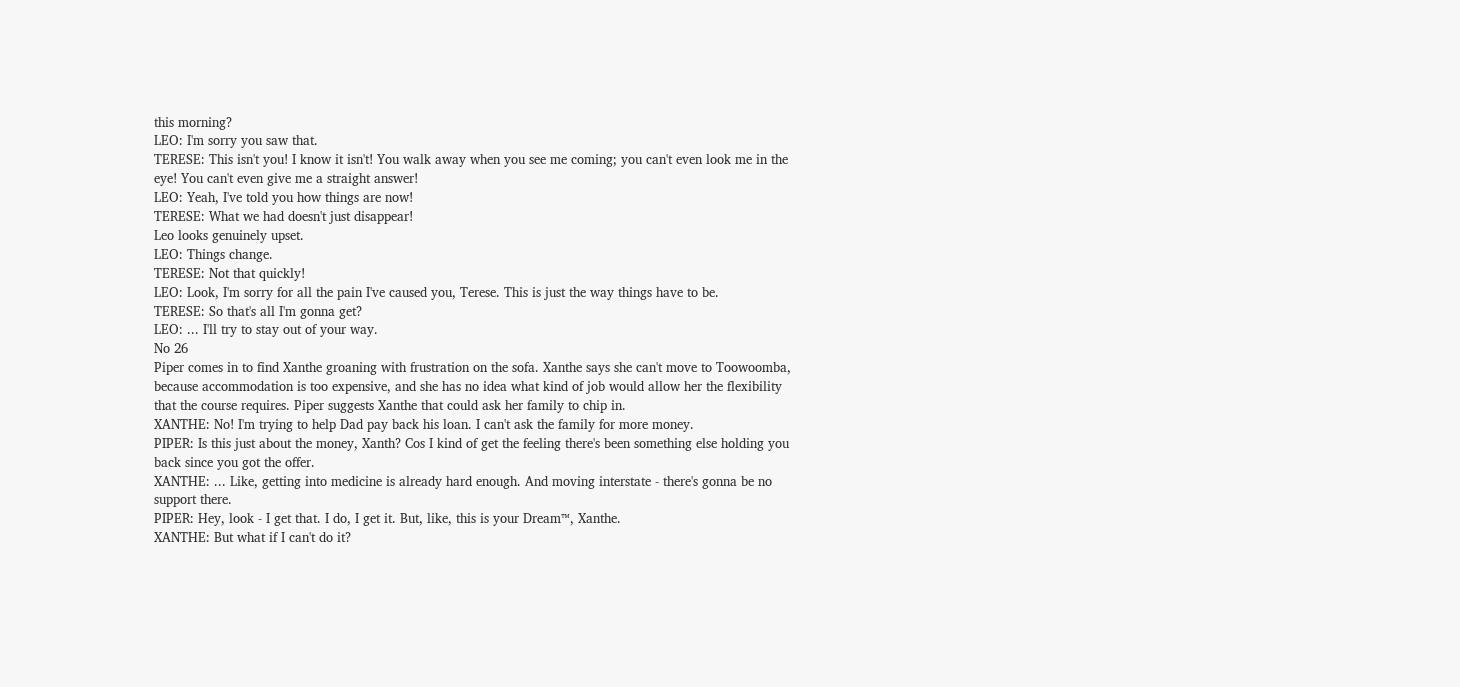this morning?
LEO: I'm sorry you saw that.
TERESE: This isn't you! I know it isn't! You walk away when you see me coming; you can't even look me in the eye! You can't even give me a straight answer!
LEO: Yeah, I've told you how things are now!
TERESE: What we had doesn't just disappear!
Leo looks genuinely upset.
LEO: Things change.
TERESE: Not that quickly!
LEO: Look, I'm sorry for all the pain I've caused you, Terese. This is just the way things have to be.
TERESE: So that's all I'm gonna get?
LEO: ... I'll try to stay out of your way.
No 26
Piper comes in to find Xanthe groaning with frustration on the sofa. Xanthe says she can't move to Toowoomba, because accommodation is too expensive, and she has no idea what kind of job would allow her the flexibility that the course requires. Piper suggests Xanthe that could ask her family to chip in.
XANTHE: No! I'm trying to help Dad pay back his loan. I can't ask the family for more money.
PIPER: Is this just about the money, Xanth? Cos I kind of get the feeling there's been something else holding you back since you got the offer.
XANTHE: ... Like, getting into medicine is already hard enough. And moving interstate - there's gonna be no support there.
PIPER: Hey, look - I get that. I do, I get it. But, like, this is your Dream™, Xanthe.
XANTHE: But what if I can't do it?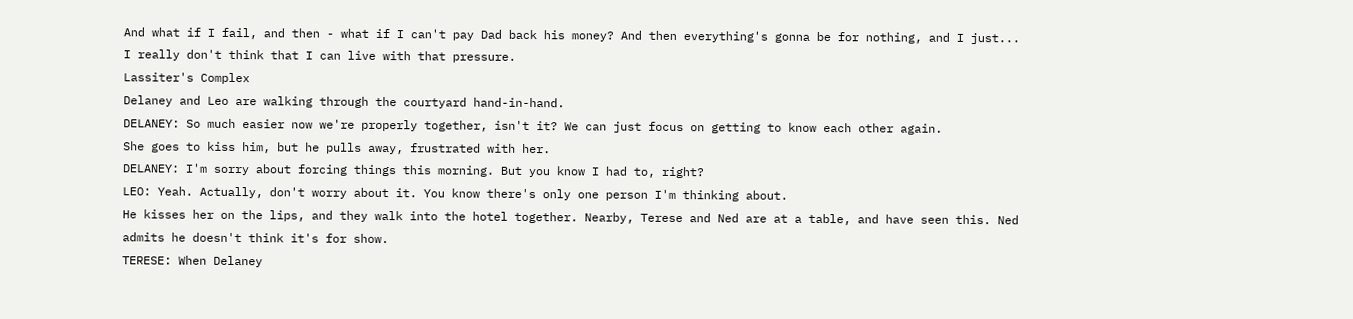And what if I fail, and then - what if I can't pay Dad back his money? And then everything's gonna be for nothing, and I just... I really don't think that I can live with that pressure.
Lassiter's Complex
Delaney and Leo are walking through the courtyard hand-in-hand.
DELANEY: So much easier now we're properly together, isn't it? We can just focus on getting to know each other again.
She goes to kiss him, but he pulls away, frustrated with her.
DELANEY: I'm sorry about forcing things this morning. But you know I had to, right?
LEO: Yeah. Actually, don't worry about it. You know there's only one person I'm thinking about.
He kisses her on the lips, and they walk into the hotel together. Nearby, Terese and Ned are at a table, and have seen this. Ned admits he doesn't think it's for show.
TERESE: When Delaney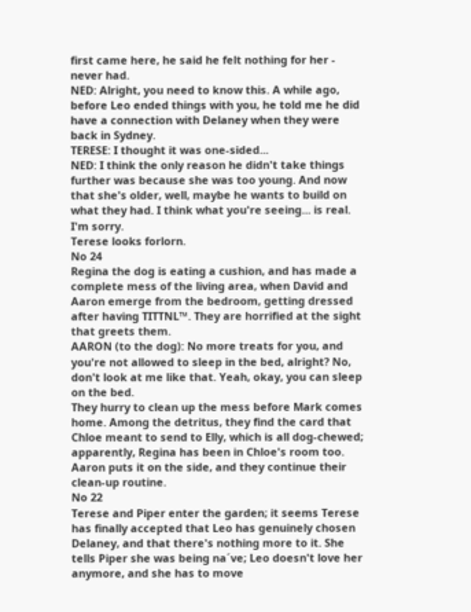first came here, he said he felt nothing for her - never had.
NED: Alright, you need to know this. A while ago, before Leo ended things with you, he told me he did have a connection with Delaney when they were back in Sydney.
TERESE: I thought it was one-sided...
NED: I think the only reason he didn't take things further was because she was too young. And now that she's older, well, maybe he wants to build on what they had. I think what you're seeing... is real. I'm sorry.
Terese looks forlorn.
No 24
Regina the dog is eating a cushion, and has made a complete mess of the living area, when David and Aaron emerge from the bedroom, getting dressed after having TITTNL™. They are horrified at the sight that greets them.
AARON (to the dog): No more treats for you, and you're not allowed to sleep in the bed, alright? No, don't look at me like that. Yeah, okay, you can sleep on the bed.
They hurry to clean up the mess before Mark comes home. Among the detritus, they find the card that Chloe meant to send to Elly, which is all dog-chewed; apparently, Regina has been in Chloe's room too. Aaron puts it on the side, and they continue their clean-up routine.
No 22
Terese and Piper enter the garden; it seems Terese has finally accepted that Leo has genuinely chosen Delaney, and that there's nothing more to it. She tells Piper she was being na´ve; Leo doesn't love her anymore, and she has to move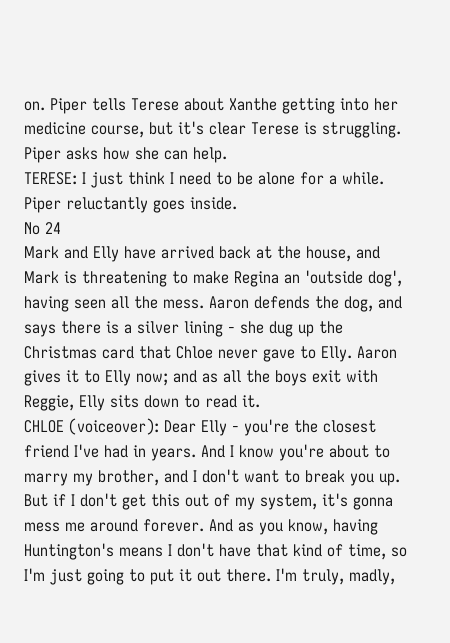on. Piper tells Terese about Xanthe getting into her medicine course, but it's clear Terese is struggling. Piper asks how she can help.
TERESE: I just think I need to be alone for a while.
Piper reluctantly goes inside.
No 24
Mark and Elly have arrived back at the house, and Mark is threatening to make Regina an 'outside dog', having seen all the mess. Aaron defends the dog, and says there is a silver lining - she dug up the Christmas card that Chloe never gave to Elly. Aaron gives it to Elly now; and as all the boys exit with Reggie, Elly sits down to read it.
CHLOE (voiceover): Dear Elly - you're the closest friend I've had in years. And I know you're about to marry my brother, and I don't want to break you up. But if I don't get this out of my system, it's gonna mess me around forever. And as you know, having Huntington's means I don't have that kind of time, so I'm just going to put it out there. I'm truly, madly,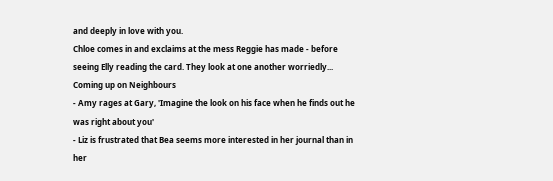and deeply in love with you.
Chloe comes in and exclaims at the mess Reggie has made - before seeing Elly reading the card. They look at one another worriedly...
Coming up on Neighbours
- Amy rages at Gary, 'Imagine the look on his face when he finds out he was right about you'
- Liz is frustrated that Bea seems more interested in her journal than in her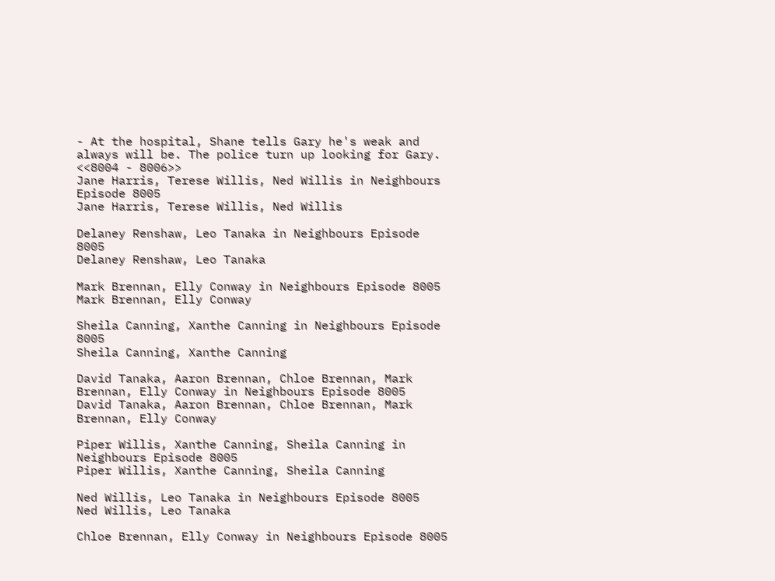- At the hospital, Shane tells Gary he's weak and always will be. The police turn up looking for Gary.
<<8004 - 8006>>
Jane Harris, Terese Willis, Ned Willis in Neighbours Episode 8005
Jane Harris, Terese Willis, Ned Willis

Delaney Renshaw, Leo Tanaka in Neighbours Episode 8005
Delaney Renshaw, Leo Tanaka

Mark Brennan, Elly Conway in Neighbours Episode 8005
Mark Brennan, Elly Conway

Sheila Canning, Xanthe Canning in Neighbours Episode 8005
Sheila Canning, Xanthe Canning

David Tanaka, Aaron Brennan, Chloe Brennan, Mark Brennan, Elly Conway in Neighbours Episode 8005
David Tanaka, Aaron Brennan, Chloe Brennan, Mark Brennan, Elly Conway

Piper Willis, Xanthe Canning, Sheila Canning in Neighbours Episode 8005
Piper Willis, Xanthe Canning, Sheila Canning

Ned Willis, Leo Tanaka in Neighbours Episode 8005
Ned Willis, Leo Tanaka

Chloe Brennan, Elly Conway in Neighbours Episode 8005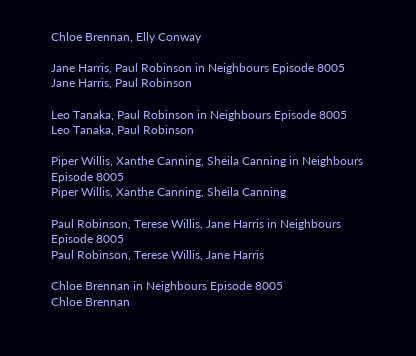Chloe Brennan, Elly Conway

Jane Harris, Paul Robinson in Neighbours Episode 8005
Jane Harris, Paul Robinson

Leo Tanaka, Paul Robinson in Neighbours Episode 8005
Leo Tanaka, Paul Robinson

Piper Willis, Xanthe Canning, Sheila Canning in Neighbours Episode 8005
Piper Willis, Xanthe Canning, Sheila Canning

Paul Robinson, Terese Willis, Jane Harris in Neighbours Episode 8005
Paul Robinson, Terese Willis, Jane Harris

Chloe Brennan in Neighbours Episode 8005
Chloe Brennan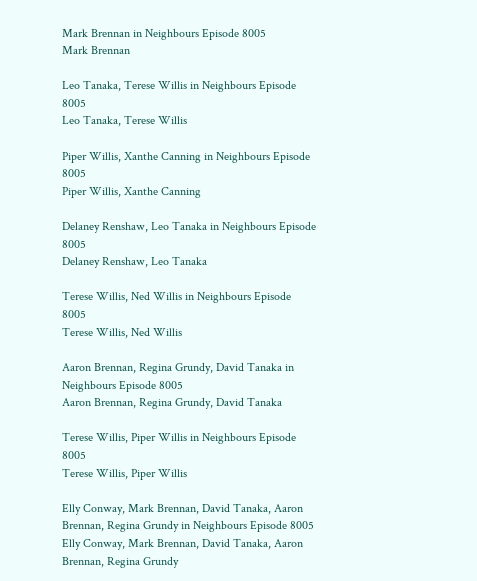Mark Brennan in Neighbours Episode 8005
Mark Brennan

Leo Tanaka, Terese Willis in Neighbours Episode 8005
Leo Tanaka, Terese Willis

Piper Willis, Xanthe Canning in Neighbours Episode 8005
Piper Willis, Xanthe Canning

Delaney Renshaw, Leo Tanaka in Neighbours Episode 8005
Delaney Renshaw, Leo Tanaka

Terese Willis, Ned Willis in Neighbours Episode 8005
Terese Willis, Ned Willis

Aaron Brennan, Regina Grundy, David Tanaka in Neighbours Episode 8005
Aaron Brennan, Regina Grundy, David Tanaka

Terese Willis, Piper Willis in Neighbours Episode 8005
Terese Willis, Piper Willis

Elly Conway, Mark Brennan, David Tanaka, Aaron Brennan, Regina Grundy in Neighbours Episode 8005
Elly Conway, Mark Brennan, David Tanaka, Aaron Brennan, Regina Grundy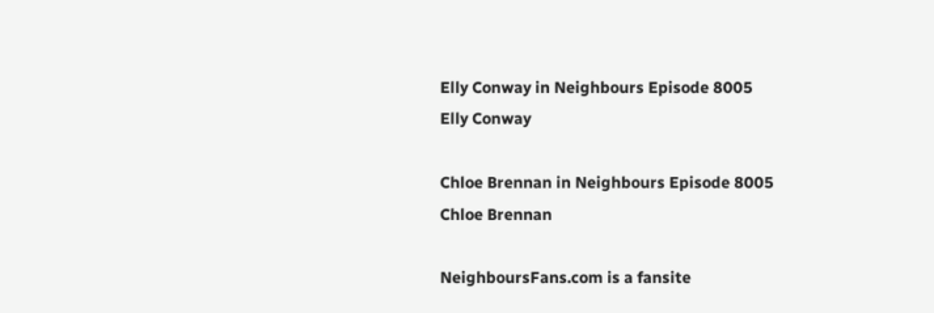Elly Conway in Neighbours Episode 8005
Elly Conway

Chloe Brennan in Neighbours Episode 8005
Chloe Brennan

NeighboursFans.com is a fansite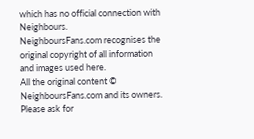which has no official connection with Neighbours.
NeighboursFans.com recognises the original copyright of all information and images used here.
All the original content © NeighboursFans.com and its owners.
Please ask for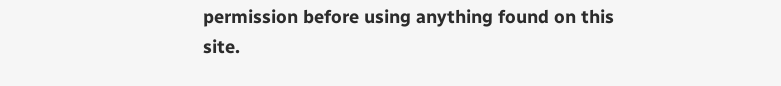permission before using anything found on this site.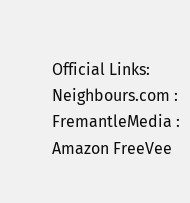Official Links: Neighbours.com : FremantleMedia : Amazon FreeVee